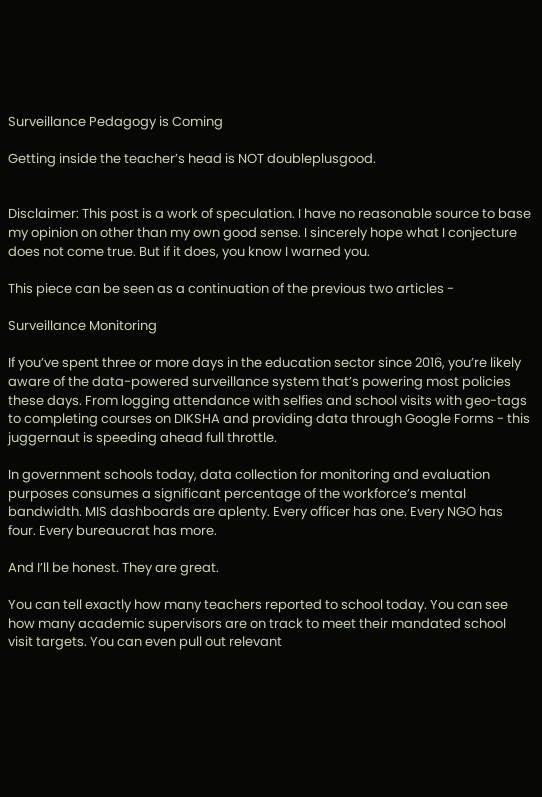Surveillance Pedagogy is Coming

Getting inside the teacher’s head is NOT doubleplusgood.


Disclaimer: This post is a work of speculation. I have no reasonable source to base my opinion on other than my own good sense. I sincerely hope what I conjecture does not come true. But if it does, you know I warned you.

This piece can be seen as a continuation of the previous two articles -

Surveillance Monitoring

If you’ve spent three or more days in the education sector since 2016, you’re likely aware of the data-powered surveillance system that’s powering most policies these days. From logging attendance with selfies and school visits with geo-tags to completing courses on DIKSHA and providing data through Google Forms - this juggernaut is speeding ahead full throttle.

In government schools today, data collection for monitoring and evaluation purposes consumes a significant percentage of the workforce’s mental bandwidth. MIS dashboards are aplenty. Every officer has one. Every NGO has four. Every bureaucrat has more.

And I’ll be honest. They are great.

You can tell exactly how many teachers reported to school today. You can see how many academic supervisors are on track to meet their mandated school visit targets. You can even pull out relevant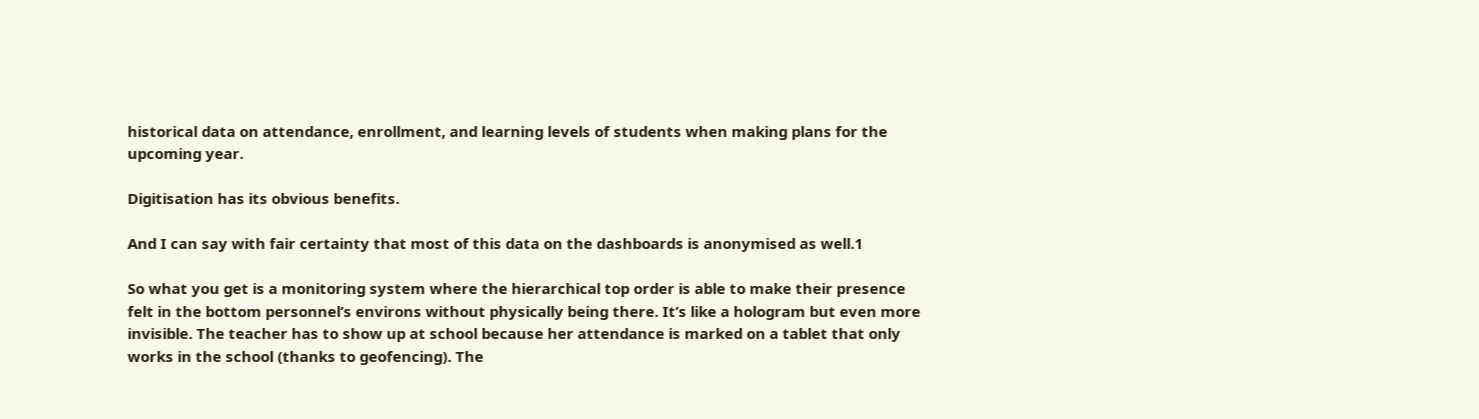historical data on attendance, enrollment, and learning levels of students when making plans for the upcoming year.

Digitisation has its obvious benefits.

And I can say with fair certainty that most of this data on the dashboards is anonymised as well.1

So what you get is a monitoring system where the hierarchical top order is able to make their presence felt in the bottom personnel’s environs without physically being there. It’s like a hologram but even more invisible. The teacher has to show up at school because her attendance is marked on a tablet that only works in the school (thanks to geofencing). The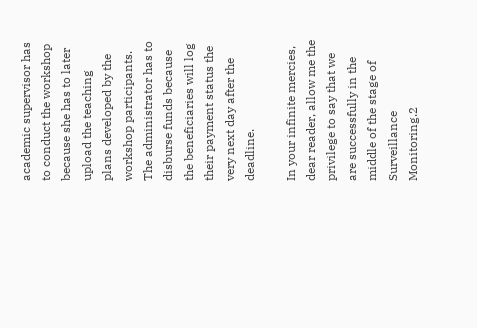academic supervisor has to conduct the workshop because she has to later upload the teaching plans developed by the workshop participants. The administrator has to disburse funds because the beneficiaries will log their payment status the very next day after the deadline.

In your infinite mercies, dear reader, allow me the privilege to say that we are successfully in the middle of the stage of Surveillance Monitoring.2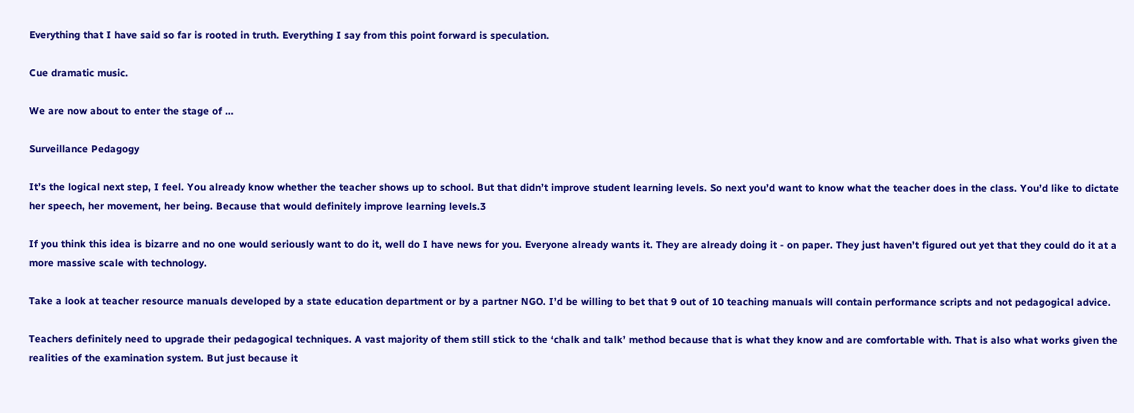Everything that I have said so far is rooted in truth. Everything I say from this point forward is speculation.

Cue dramatic music.

We are now about to enter the stage of …

Surveillance Pedagogy

It’s the logical next step, I feel. You already know whether the teacher shows up to school. But that didn’t improve student learning levels. So next you’d want to know what the teacher does in the class. You’d like to dictate her speech, her movement, her being. Because that would definitely improve learning levels.3

If you think this idea is bizarre and no one would seriously want to do it, well do I have news for you. Everyone already wants it. They are already doing it - on paper. They just haven’t figured out yet that they could do it at a more massive scale with technology.

Take a look at teacher resource manuals developed by a state education department or by a partner NGO. I’d be willing to bet that 9 out of 10 teaching manuals will contain performance scripts and not pedagogical advice.

Teachers definitely need to upgrade their pedagogical techniques. A vast majority of them still stick to the ‘chalk and talk’ method because that is what they know and are comfortable with. That is also what works given the realities of the examination system. But just because it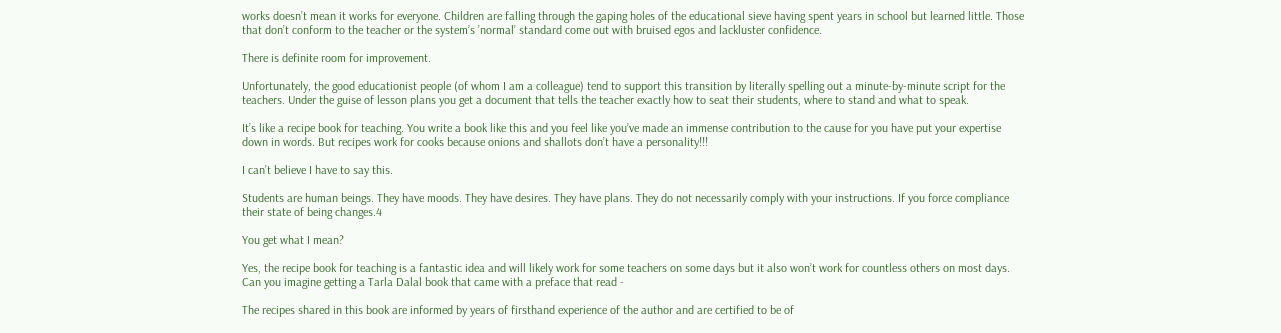works doesn’t mean it works for everyone. Children are falling through the gaping holes of the educational sieve having spent years in school but learned little. Those that don’t conform to the teacher or the system’s ’normal’ standard come out with bruised egos and lackluster confidence.

There is definite room for improvement.

Unfortunately, the good educationist people (of whom I am a colleague) tend to support this transition by literally spelling out a minute-by-minute script for the teachers. Under the guise of lesson plans you get a document that tells the teacher exactly how to seat their students, where to stand and what to speak.

It’s like a recipe book for teaching. You write a book like this and you feel like you’ve made an immense contribution to the cause for you have put your expertise down in words. But recipes work for cooks because onions and shallots don’t have a personality!!!

I can’t believe I have to say this.

Students are human beings. They have moods. They have desires. They have plans. They do not necessarily comply with your instructions. If you force compliance their state of being changes.4

You get what I mean?

Yes, the recipe book for teaching is a fantastic idea and will likely work for some teachers on some days but it also won’t work for countless others on most days. Can you imagine getting a Tarla Dalal book that came with a preface that read -

The recipes shared in this book are informed by years of firsthand experience of the author and are certified to be of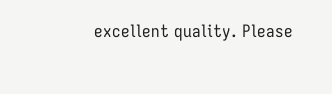excellent quality. Please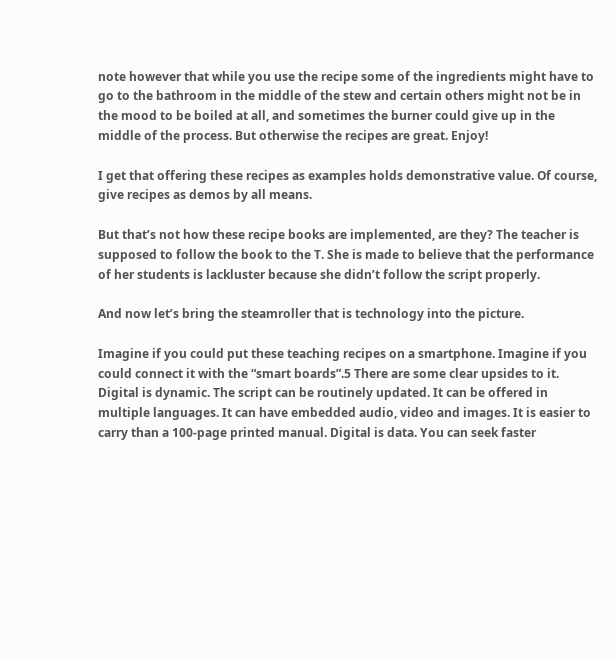note however that while you use the recipe some of the ingredients might have to go to the bathroom in the middle of the stew and certain others might not be in the mood to be boiled at all, and sometimes the burner could give up in the middle of the process. But otherwise the recipes are great. Enjoy!

I get that offering these recipes as examples holds demonstrative value. Of course, give recipes as demos by all means.

But that’s not how these recipe books are implemented, are they? The teacher is supposed to follow the book to the T. She is made to believe that the performance of her students is lackluster because she didn’t follow the script properly.

And now let’s bring the steamroller that is technology into the picture.

Imagine if you could put these teaching recipes on a smartphone. Imagine if you could connect it with the “smart boards”.5 There are some clear upsides to it. Digital is dynamic. The script can be routinely updated. It can be offered in multiple languages. It can have embedded audio, video and images. It is easier to carry than a 100-page printed manual. Digital is data. You can seek faster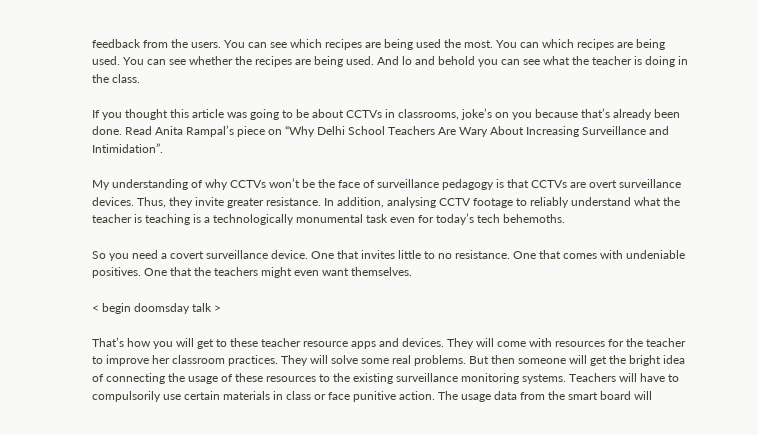feedback from the users. You can see which recipes are being used the most. You can which recipes are being used. You can see whether the recipes are being used. And lo and behold you can see what the teacher is doing in the class.

If you thought this article was going to be about CCTVs in classrooms, joke’s on you because that’s already been done. Read Anita Rampal’s piece on “Why Delhi School Teachers Are Wary About Increasing Surveillance and Intimidation”.

My understanding of why CCTVs won’t be the face of surveillance pedagogy is that CCTVs are overt surveillance devices. Thus, they invite greater resistance. In addition, analysing CCTV footage to reliably understand what the teacher is teaching is a technologically monumental task even for today’s tech behemoths.

So you need a covert surveillance device. One that invites little to no resistance. One that comes with undeniable positives. One that the teachers might even want themselves.

< begin doomsday talk >

That’s how you will get to these teacher resource apps and devices. They will come with resources for the teacher to improve her classroom practices. They will solve some real problems. But then someone will get the bright idea of connecting the usage of these resources to the existing surveillance monitoring systems. Teachers will have to compulsorily use certain materials in class or face punitive action. The usage data from the smart board will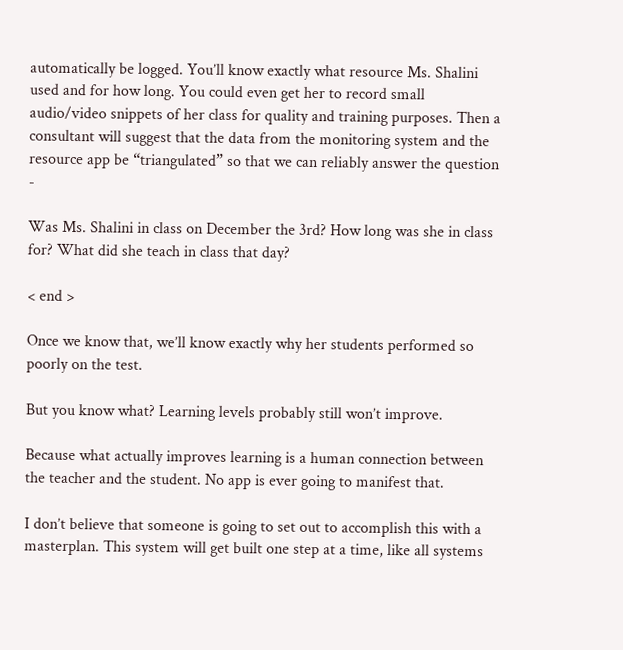automatically be logged. You’ll know exactly what resource Ms. Shalini used and for how long. You could even get her to record small audio/video snippets of her class for quality and training purposes. Then a consultant will suggest that the data from the monitoring system and the resource app be “triangulated” so that we can reliably answer the question -

Was Ms. Shalini in class on December the 3rd? How long was she in class for? What did she teach in class that day?

< end >

Once we know that, we’ll know exactly why her students performed so poorly on the test.

But you know what? Learning levels probably still won’t improve.

Because what actually improves learning is a human connection between the teacher and the student. No app is ever going to manifest that.

I don’t believe that someone is going to set out to accomplish this with a masterplan. This system will get built one step at a time, like all systems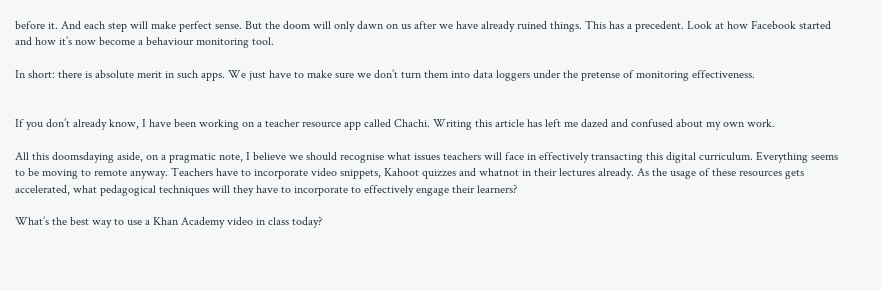before it. And each step will make perfect sense. But the doom will only dawn on us after we have already ruined things. This has a precedent. Look at how Facebook started and how it’s now become a behaviour monitoring tool.

In short: there is absolute merit in such apps. We just have to make sure we don’t turn them into data loggers under the pretense of monitoring effectiveness.


If you don’t already know, I have been working on a teacher resource app called Chachi. Writing this article has left me dazed and confused about my own work.

All this doomsdaying aside, on a pragmatic note, I believe we should recognise what issues teachers will face in effectively transacting this digital curriculum. Everything seems to be moving to remote anyway. Teachers have to incorporate video snippets, Kahoot quizzes and whatnot in their lectures already. As the usage of these resources gets accelerated, what pedagogical techniques will they have to incorporate to effectively engage their learners?

What’s the best way to use a Khan Academy video in class today?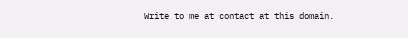Write to me at contact at this domain.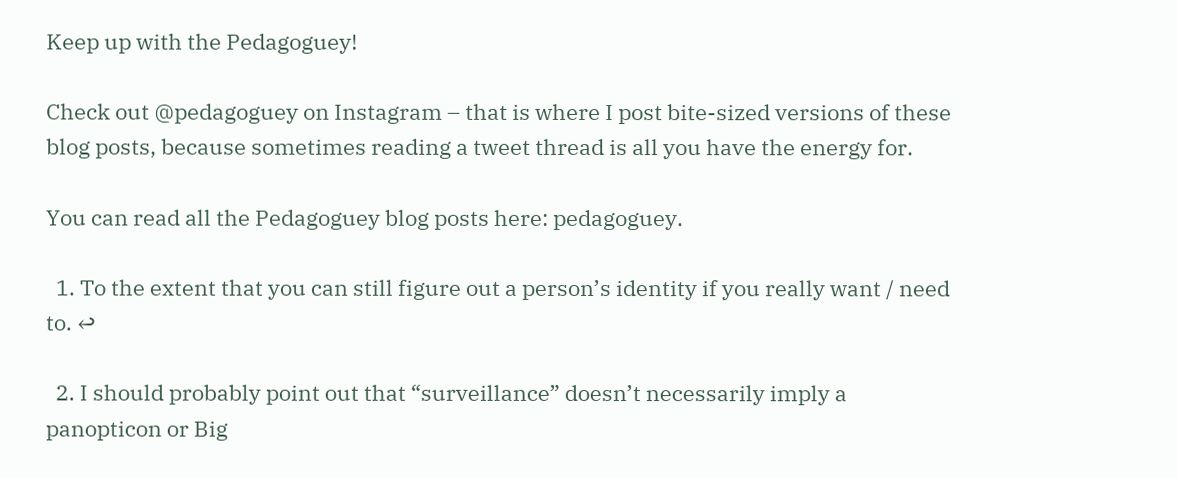Keep up with the Pedagoguey!

Check out @pedagoguey on Instagram – that is where I post bite-sized versions of these blog posts, because sometimes reading a tweet thread is all you have the energy for.

You can read all the Pedagoguey blog posts here: pedagoguey.

  1. To the extent that you can still figure out a person’s identity if you really want / need to. ↩

  2. I should probably point out that “surveillance” doesn’t necessarily imply a panopticon or Big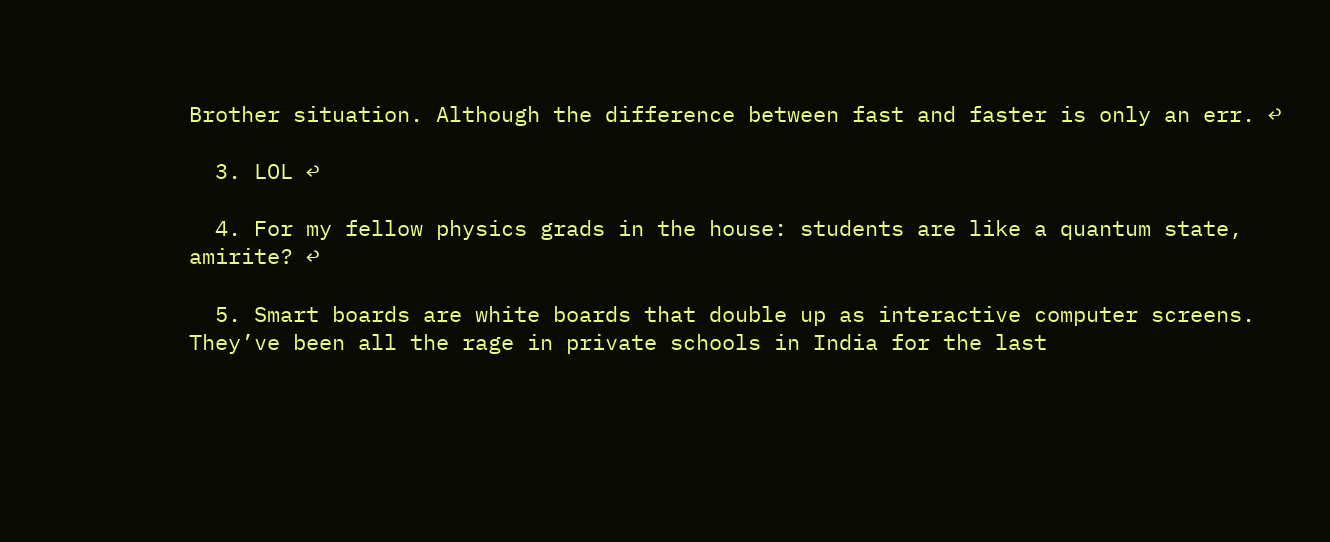Brother situation. Although the difference between fast and faster is only an err. ↩

  3. LOL ↩

  4. For my fellow physics grads in the house: students are like a quantum state, amirite? ↩

  5. Smart boards are white boards that double up as interactive computer screens. They’ve been all the rage in private schools in India for the last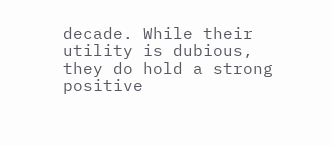decade. While their utility is dubious, they do hold a strong positive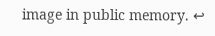image in public memory. ↩